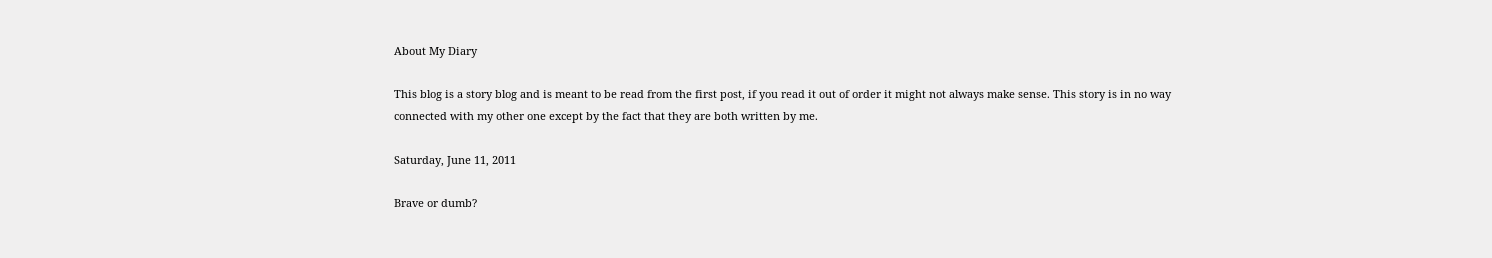About My Diary

This blog is a story blog and is meant to be read from the first post, if you read it out of order it might not always make sense. This story is in no way connected with my other one except by the fact that they are both written by me.

Saturday, June 11, 2011

Brave or dumb?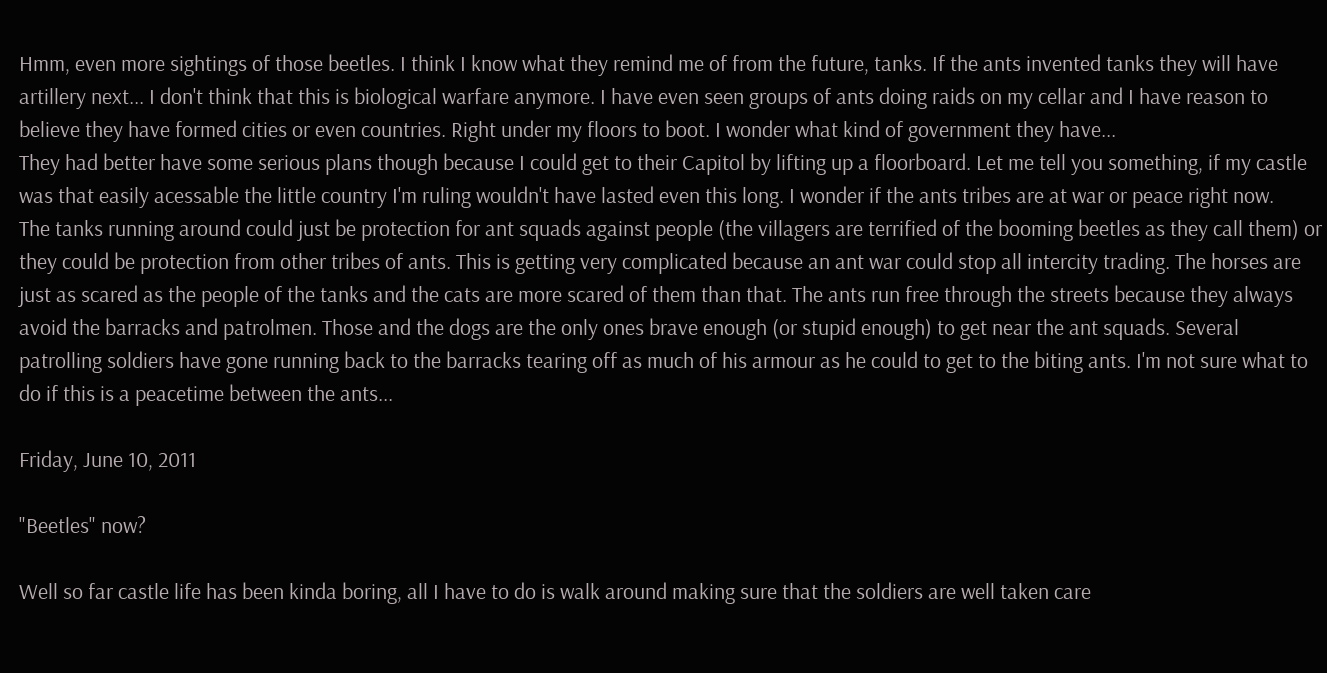Hmm, even more sightings of those beetles. I think I know what they remind me of from the future, tanks. If the ants invented tanks they will have artillery next... I don't think that this is biological warfare anymore. I have even seen groups of ants doing raids on my cellar and I have reason to believe they have formed cities or even countries. Right under my floors to boot. I wonder what kind of government they have...
They had better have some serious plans though because I could get to their Capitol by lifting up a floorboard. Let me tell you something, if my castle was that easily acessable the little country I'm ruling wouldn't have lasted even this long. I wonder if the ants tribes are at war or peace right now.
The tanks running around could just be protection for ant squads against people (the villagers are terrified of the booming beetles as they call them) or they could be protection from other tribes of ants. This is getting very complicated because an ant war could stop all intercity trading. The horses are just as scared as the people of the tanks and the cats are more scared of them than that. The ants run free through the streets because they always avoid the barracks and patrolmen. Those and the dogs are the only ones brave enough (or stupid enough) to get near the ant squads. Several patrolling soldiers have gone running back to the barracks tearing off as much of his armour as he could to get to the biting ants. I'm not sure what to do if this is a peacetime between the ants...

Friday, June 10, 2011

"Beetles" now?

Well so far castle life has been kinda boring, all I have to do is walk around making sure that the soldiers are well taken care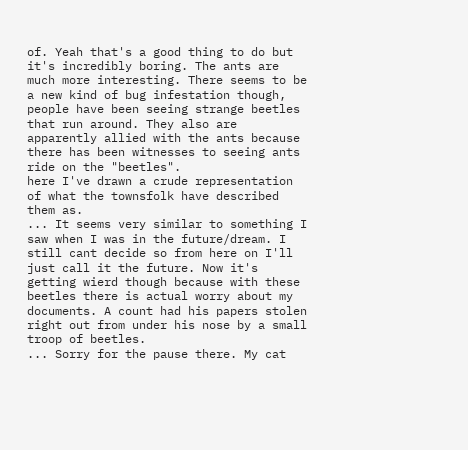of. Yeah that's a good thing to do but it's incredibly boring. The ants are much more interesting. There seems to be a new kind of bug infestation though, people have been seeing strange beetles that run around. They also are apparently allied with the ants because there has been witnesses to seeing ants ride on the "beetles".
here I've drawn a crude representation of what the townsfolk have described them as.
... It seems very similar to something I saw when I was in the future/dream. I still cant decide so from here on I'll just call it the future. Now it's getting wierd though because with these beetles there is actual worry about my documents. A count had his papers stolen right out from under his nose by a small troop of beetles.
... Sorry for the pause there. My cat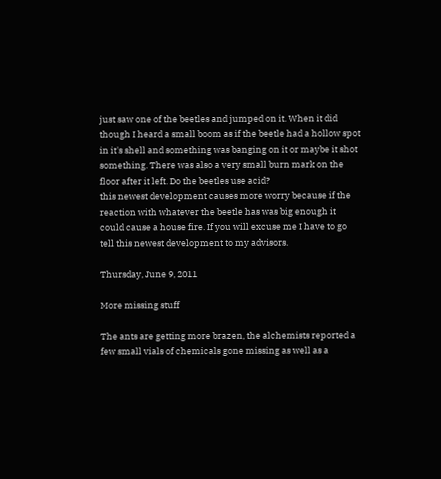just saw one of the beetles and jumped on it. When it did though I heard a small boom as if the beetle had a hollow spot in it's shell and something was banging on it or maybe it shot something. There was also a very small burn mark on the floor after it left. Do the beetles use acid?
this newest development causes more worry because if the reaction with whatever the beetle has was big enough it could cause a house fire. If you will excuse me I have to go tell this newest development to my advisors.

Thursday, June 9, 2011

More missing stuff

The ants are getting more brazen, the alchemists reported a few small vials of chemicals gone missing as well as a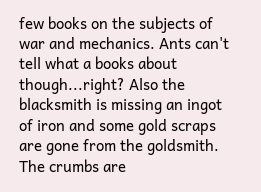few books on the subjects of war and mechanics. Ants can't tell what a books about though...right? Also the blacksmith is missing an ingot of iron and some gold scraps are gone from the goldsmith. The crumbs are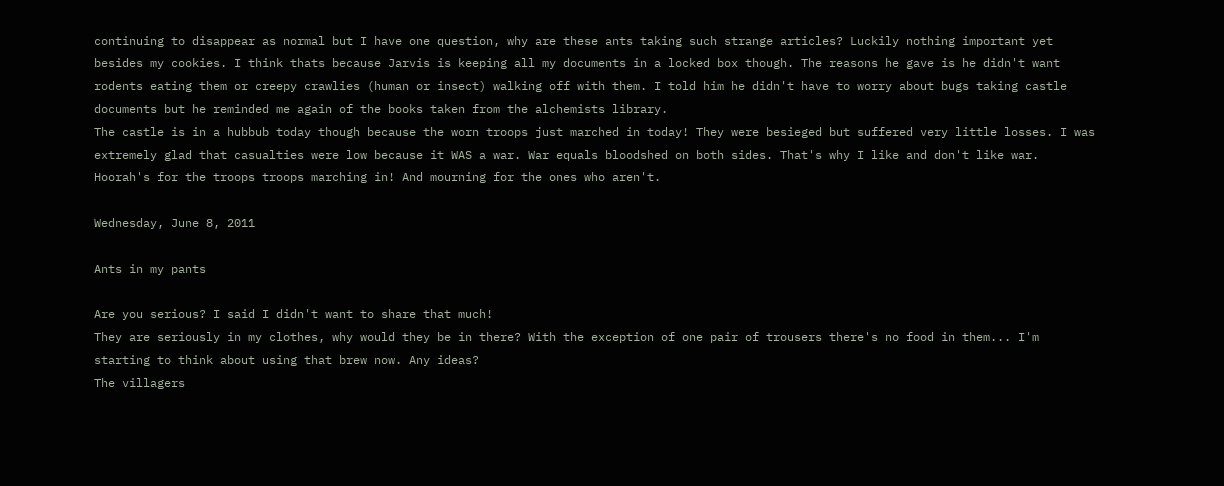continuing to disappear as normal but I have one question, why are these ants taking such strange articles? Luckily nothing important yet besides my cookies. I think thats because Jarvis is keeping all my documents in a locked box though. The reasons he gave is he didn't want rodents eating them or creepy crawlies (human or insect) walking off with them. I told him he didn't have to worry about bugs taking castle documents but he reminded me again of the books taken from the alchemists library.
The castle is in a hubbub today though because the worn troops just marched in today! They were besieged but suffered very little losses. I was extremely glad that casualties were low because it WAS a war. War equals bloodshed on both sides. That's why I like and don't like war. Hoorah's for the troops troops marching in! And mourning for the ones who aren't.

Wednesday, June 8, 2011

Ants in my pants

Are you serious? I said I didn't want to share that much!
They are seriously in my clothes, why would they be in there? With the exception of one pair of trousers there's no food in them... I'm starting to think about using that brew now. Any ideas?
The villagers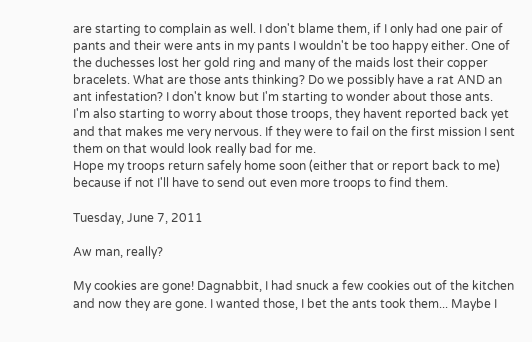are starting to complain as well. I don't blame them, if I only had one pair of pants and their were ants in my pants I wouldn't be too happy either. One of the duchesses lost her gold ring and many of the maids lost their copper bracelets. What are those ants thinking? Do we possibly have a rat AND an ant infestation? I don't know but I'm starting to wonder about those ants.
I'm also starting to worry about those troops, they havent reported back yet and that makes me very nervous. If they were to fail on the first mission I sent them on that would look really bad for me.
Hope my troops return safely home soon (either that or report back to me) because if not I'll have to send out even more troops to find them.

Tuesday, June 7, 2011

Aw man, really?

My cookies are gone! Dagnabbit, I had snuck a few cookies out of the kitchen and now they are gone. I wanted those, I bet the ants took them... Maybe I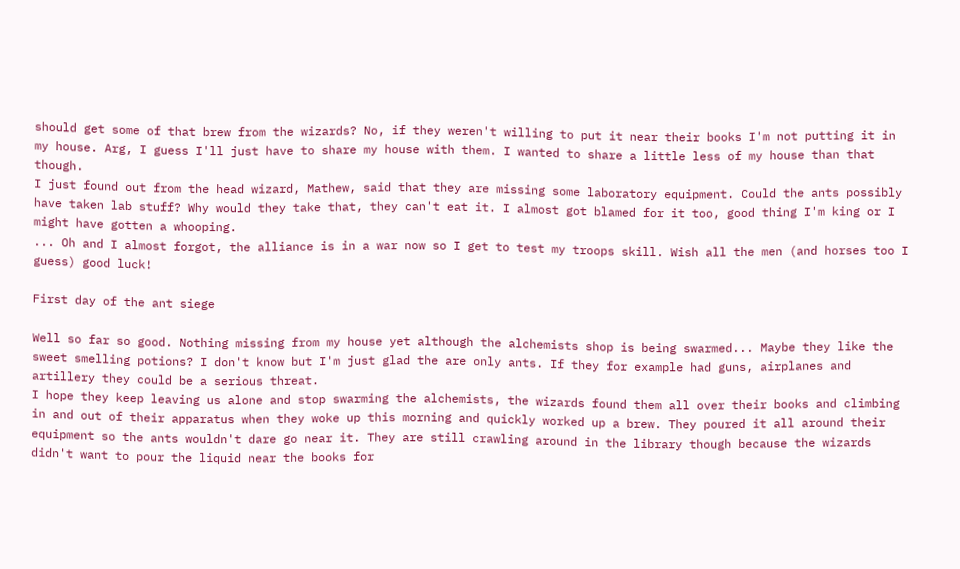should get some of that brew from the wizards? No, if they weren't willing to put it near their books I'm not putting it in my house. Arg, I guess I'll just have to share my house with them. I wanted to share a little less of my house than that though.
I just found out from the head wizard, Mathew, said that they are missing some laboratory equipment. Could the ants possibly have taken lab stuff? Why would they take that, they can't eat it. I almost got blamed for it too, good thing I'm king or I might have gotten a whooping.
... Oh and I almost forgot, the alliance is in a war now so I get to test my troops skill. Wish all the men (and horses too I guess) good luck!

First day of the ant siege

Well so far so good. Nothing missing from my house yet although the alchemists shop is being swarmed... Maybe they like the sweet smelling potions? I don't know but I'm just glad the are only ants. If they for example had guns, airplanes and artillery they could be a serious threat.
I hope they keep leaving us alone and stop swarming the alchemists, the wizards found them all over their books and climbing in and out of their apparatus when they woke up this morning and quickly worked up a brew. They poured it all around their equipment so the ants wouldn't dare go near it. They are still crawling around in the library though because the wizards didn't want to pour the liquid near the books for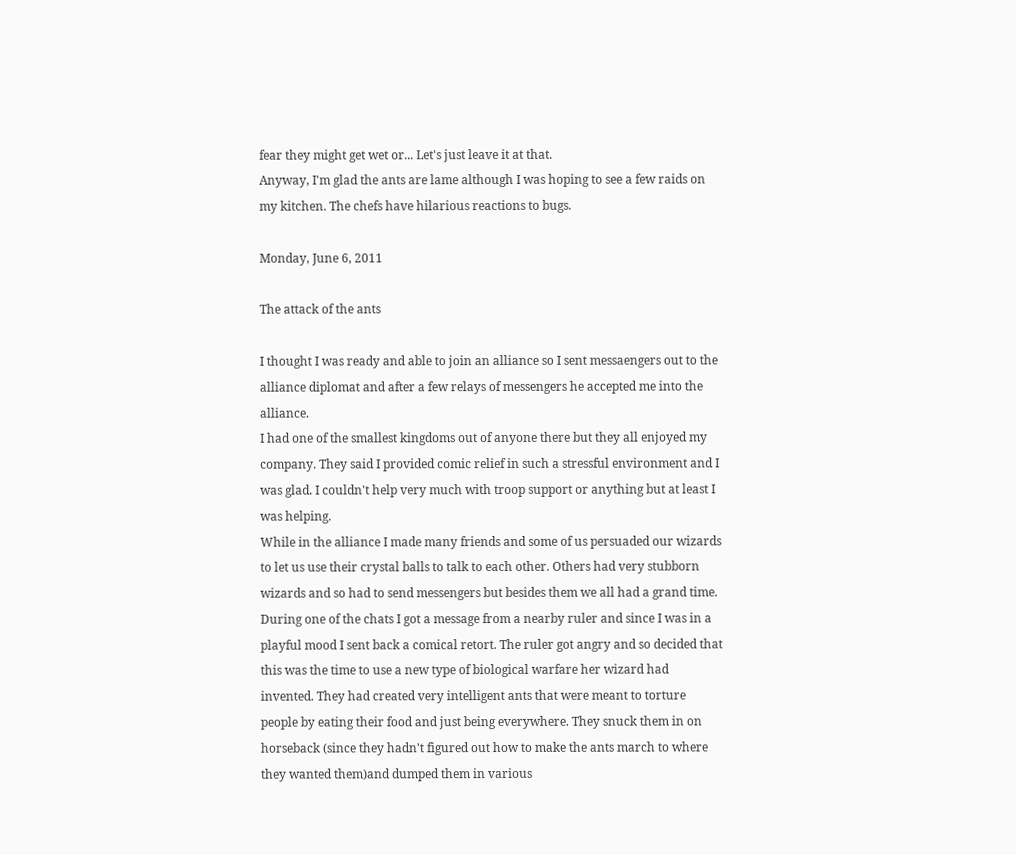fear they might get wet or... Let's just leave it at that.
Anyway, I'm glad the ants are lame although I was hoping to see a few raids on my kitchen. The chefs have hilarious reactions to bugs.

Monday, June 6, 2011

The attack of the ants

I thought I was ready and able to join an alliance so I sent messaengers out to the alliance diplomat and after a few relays of messengers he accepted me into the alliance.
I had one of the smallest kingdoms out of anyone there but they all enjoyed my company. They said I provided comic relief in such a stressful environment and I was glad. I couldn't help very much with troop support or anything but at least I was helping.
While in the alliance I made many friends and some of us persuaded our wizards to let us use their crystal balls to talk to each other. Others had very stubborn wizards and so had to send messengers but besides them we all had a grand time. During one of the chats I got a message from a nearby ruler and since I was in a playful mood I sent back a comical retort. The ruler got angry and so decided that this was the time to use a new type of biological warfare her wizard had invented. They had created very intelligent ants that were meant to torture people by eating their food and just being everywhere. They snuck them in on horseback (since they hadn't figured out how to make the ants march to where they wanted them)and dumped them in various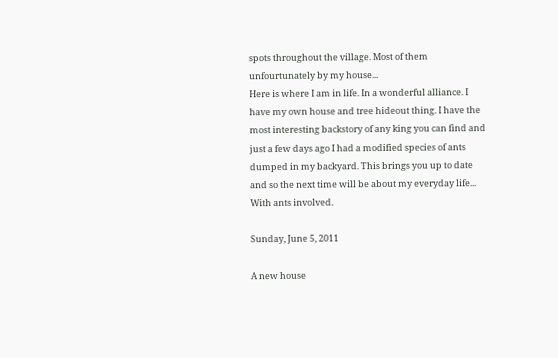spots throughout the village. Most of them unfourtunately by my house...
Here is where I am in life. In a wonderful alliance. I have my own house and tree hideout thing. I have the most interesting backstory of any king you can find and just a few days ago I had a modified species of ants dumped in my backyard. This brings you up to date and so the next time will be about my everyday life... With ants involved.

Sunday, June 5, 2011

A new house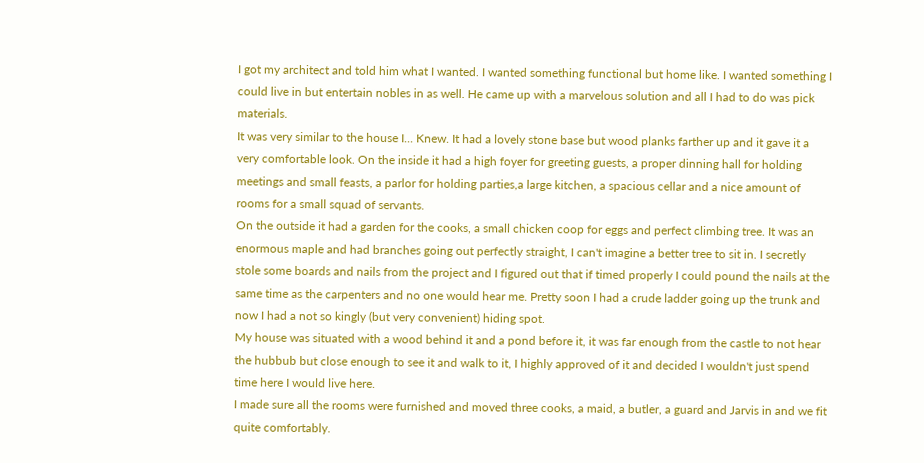I got my architect and told him what I wanted. I wanted something functional but home like. I wanted something I could live in but entertain nobles in as well. He came up with a marvelous solution and all I had to do was pick materials.
It was very similar to the house I... Knew. It had a lovely stone base but wood planks farther up and it gave it a very comfortable look. On the inside it had a high foyer for greeting guests, a proper dinning hall for holding meetings and small feasts, a parlor for holding parties,a large kitchen, a spacious cellar and a nice amount of rooms for a small squad of servants.
On the outside it had a garden for the cooks, a small chicken coop for eggs and perfect climbing tree. It was an enormous maple and had branches going out perfectly straight, I can't imagine a better tree to sit in. I secretly stole some boards and nails from the project and I figured out that if timed properly I could pound the nails at the same time as the carpenters and no one would hear me. Pretty soon I had a crude ladder going up the trunk and now I had a not so kingly (but very convenient) hiding spot.
My house was situated with a wood behind it and a pond before it, it was far enough from the castle to not hear the hubbub but close enough to see it and walk to it, I highly approved of it and decided I wouldn't just spend time here I would live here.
I made sure all the rooms were furnished and moved three cooks, a maid, a butler, a guard and Jarvis in and we fit quite comfortably.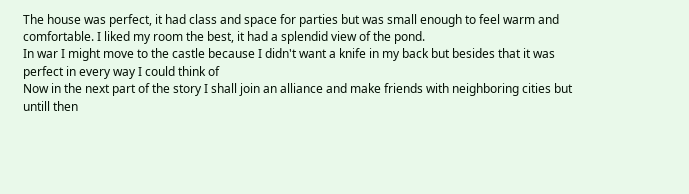The house was perfect, it had class and space for parties but was small enough to feel warm and comfortable. I liked my room the best, it had a splendid view of the pond.
In war I might move to the castle because I didn't want a knife in my back but besides that it was perfect in every way I could think of
Now in the next part of the story I shall join an alliance and make friends with neighboring cities but untill then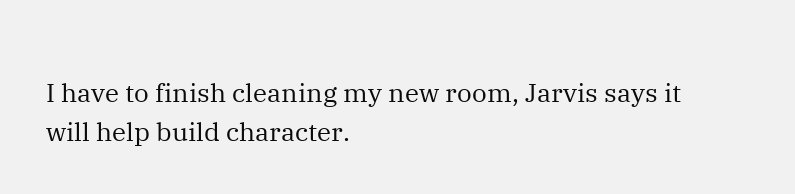I have to finish cleaning my new room, Jarvis says it will help build character.